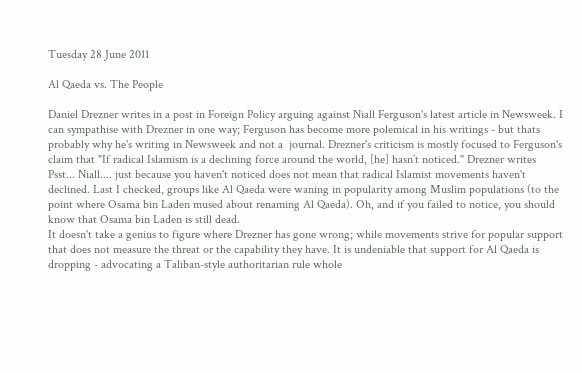Tuesday 28 June 2011

Al Qaeda vs. The People

Daniel Drezner writes in a post in Foreign Policy arguing against Niall Ferguson's latest article in Newsweek. I can sympathise with Drezner in one way; Ferguson has become more polemical in his writings - but thats probably why he's writing in Newsweek and not a  journal. Drezner's criticism is mostly focused to Ferguson's claim that "If radical Islamism is a declining force around the world, [he] hasn’t noticed." Drezner writes
Psst... Niall.... just because you haven't noticed does not mean that radical Islamist movements haven't declined. Last I checked, groups like Al Qaeda were waning in popularity among Muslim populations (to the point where Osama bin Laden mused about renaming Al Qaeda). Oh, and if you failed to notice, you should know that Osama bin Laden is still dead.
It doesn't take a genius to figure where Drezner has gone wrong; while movements strive for popular support that does not measure the threat or the capability they have. It is undeniable that support for Al Qaeda is dropping - advocating a Taliban-style authoritarian rule whole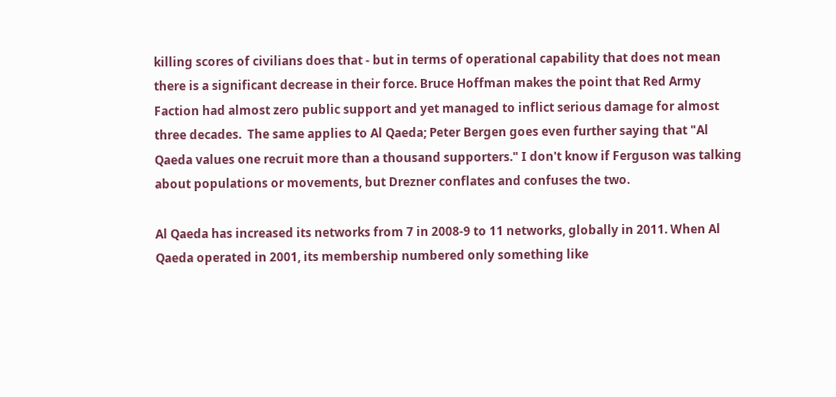killing scores of civilians does that - but in terms of operational capability that does not mean there is a significant decrease in their force. Bruce Hoffman makes the point that Red Army Faction had almost zero public support and yet managed to inflict serious damage for almost three decades.  The same applies to Al Qaeda; Peter Bergen goes even further saying that "Al Qaeda values one recruit more than a thousand supporters." I don't know if Ferguson was talking about populations or movements, but Drezner conflates and confuses the two.

Al Qaeda has increased its networks from 7 in 2008-9 to 11 networks, globally in 2011. When Al Qaeda operated in 2001, its membership numbered only something like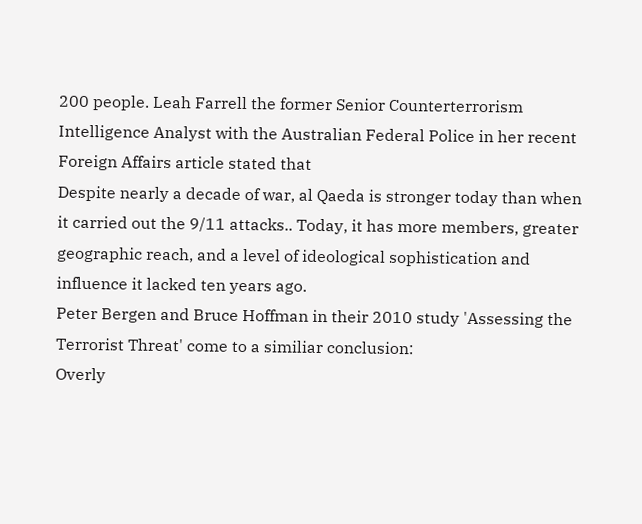200 people. Leah Farrell the former Senior Counterterrorism Intelligence Analyst with the Australian Federal Police in her recent Foreign Affairs article stated that
Despite nearly a decade of war, al Qaeda is stronger today than when it carried out the 9/11 attacks.. Today, it has more members, greater geographic reach, and a level of ideological sophistication and influence it lacked ten years ago.
Peter Bergen and Bruce Hoffman in their 2010 study 'Assessing the Terrorist Threat' come to a similiar conclusion:
Overly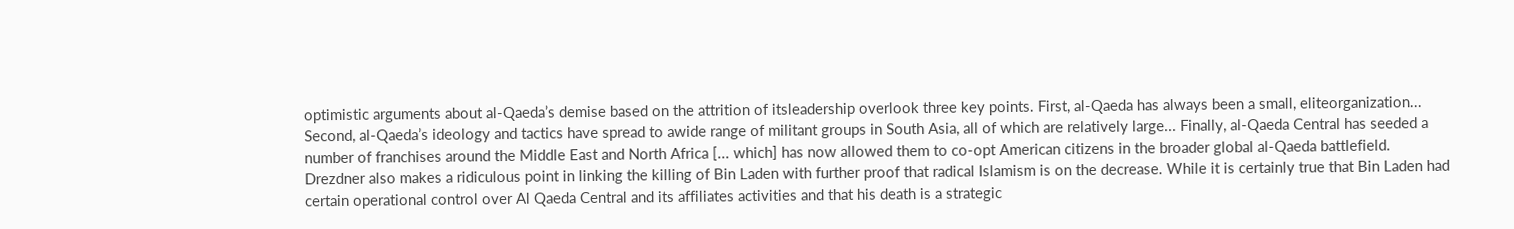optimistic arguments about al-Qaeda’s demise based on the attrition of itsleadership overlook three key points. First, al-Qaeda has always been a small, eliteorganization...  Second, al-Qaeda’s ideology and tactics have spread to awide range of militant groups in South Asia, all of which are relatively large... Finally, al-Qaeda Central has seeded a number of franchises around the Middle East and North Africa [... which] has now allowed them to co-opt American citizens in the broader global al-Qaeda battlefield.
Drezdner also makes a ridiculous point in linking the killing of Bin Laden with further proof that radical Islamism is on the decrease. While it is certainly true that Bin Laden had certain operational control over Al Qaeda Central and its affiliates activities and that his death is a strategic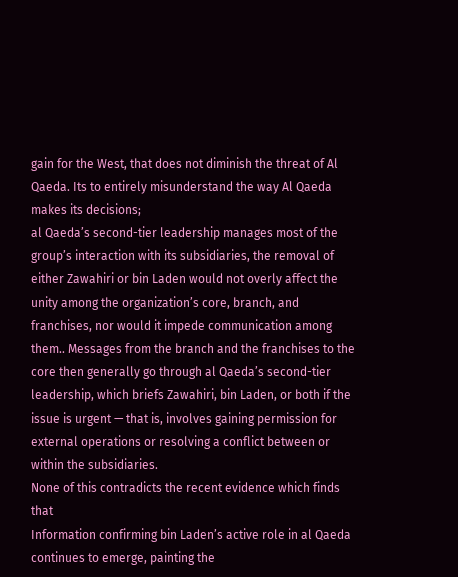gain for the West, that does not diminish the threat of Al Qaeda. Its to entirely misunderstand the way Al Qaeda makes its decisions;
al Qaeda’s second-tier leadership manages most of the group’s interaction with its subsidiaries, the removal of either Zawahiri or bin Laden would not overly affect the unity among the organization’s core, branch, and franchises, nor would it impede communication among them.. Messages from the branch and the franchises to the core then generally go through al Qaeda’s second-tier leadership, which briefs Zawahiri, bin Laden, or both if the issue is urgent — that is, involves gaining permission for external operations or resolving a conflict between or within the subsidiaries.
None of this contradicts the recent evidence which finds that
Information confirming bin Laden’s active role in al Qaeda continues to emerge, painting the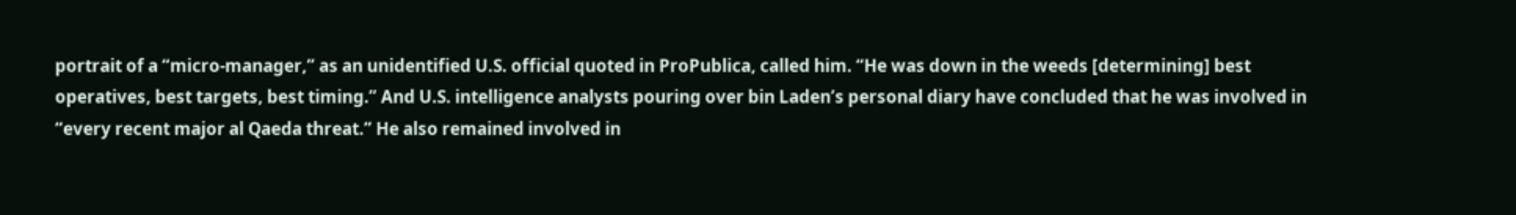portrait of a “micro-manager,” as an unidentified U.S. official quoted in ProPublica, called him. “He was down in the weeds [determining] best operatives, best targets, best timing.” And U.S. intelligence analysts pouring over bin Laden’s personal diary have concluded that he was involved in “every recent major al Qaeda threat.” He also remained involved in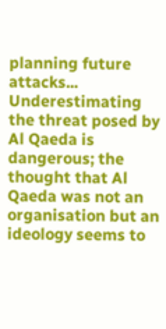planning future attacks...
Underestimating the threat posed by Al Qaeda is dangerous; the thought that Al Qaeda was not an organisation but an ideology seems to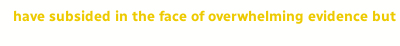have subsided in the face of overwhelming evidence but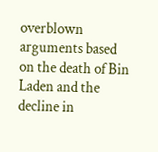overblown arguments based on the death of Bin Laden and the decline in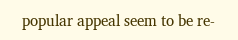popular appeal seem to be re-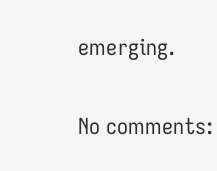emerging.

No comments: